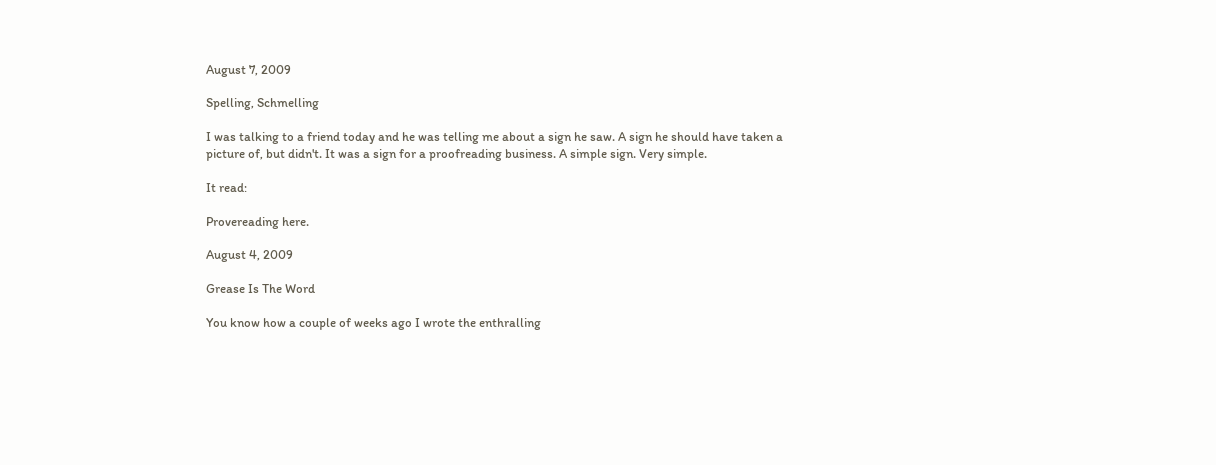August 7, 2009

Spelling, Schmelling

I was talking to a friend today and he was telling me about a sign he saw. A sign he should have taken a picture of, but didn't. It was a sign for a proofreading business. A simple sign. Very simple.

It read:

Provereading here.

August 4, 2009

Grease Is The Word

You know how a couple of weeks ago I wrote the enthralling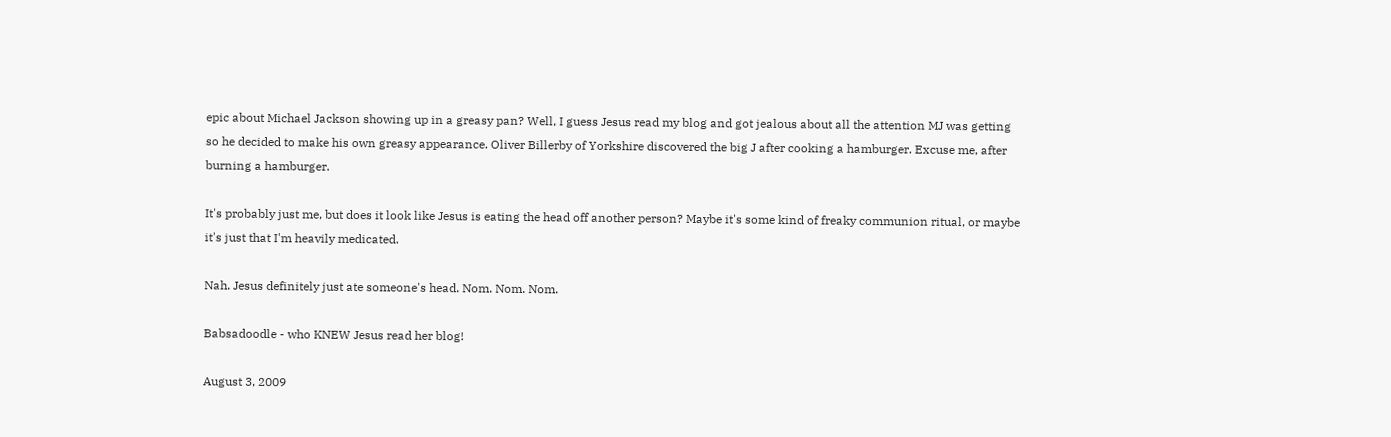epic about Michael Jackson showing up in a greasy pan? Well, I guess Jesus read my blog and got jealous about all the attention MJ was getting so he decided to make his own greasy appearance. Oliver Billerby of Yorkshire discovered the big J after cooking a hamburger. Excuse me, after burning a hamburger.

It's probably just me, but does it look like Jesus is eating the head off another person? Maybe it's some kind of freaky communion ritual, or maybe it's just that I'm heavily medicated.

Nah. Jesus definitely just ate someone's head. Nom. Nom. Nom.

Babsadoodle - who KNEW Jesus read her blog!

August 3, 2009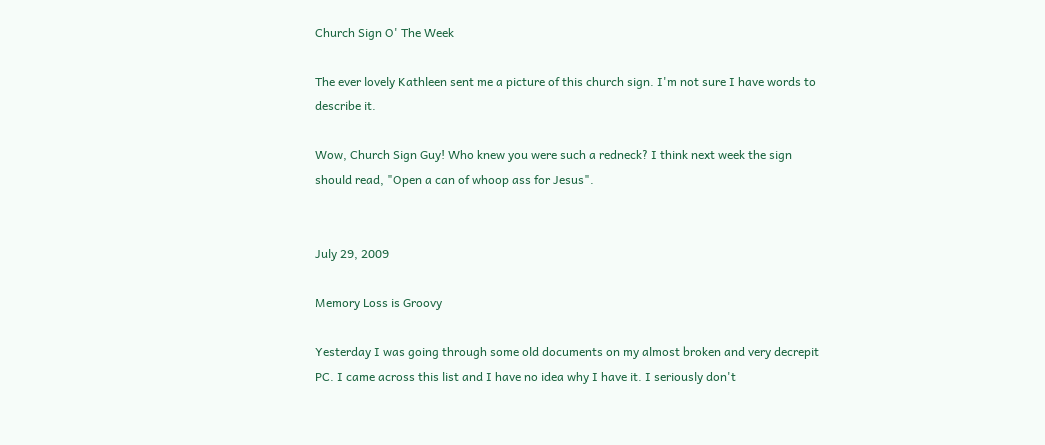Church Sign O' The Week

The ever lovely Kathleen sent me a picture of this church sign. I'm not sure I have words to describe it.

Wow, Church Sign Guy! Who knew you were such a redneck? I think next week the sign should read, "Open a can of whoop ass for Jesus".


July 29, 2009

Memory Loss is Groovy

Yesterday I was going through some old documents on my almost broken and very decrepit PC. I came across this list and I have no idea why I have it. I seriously don't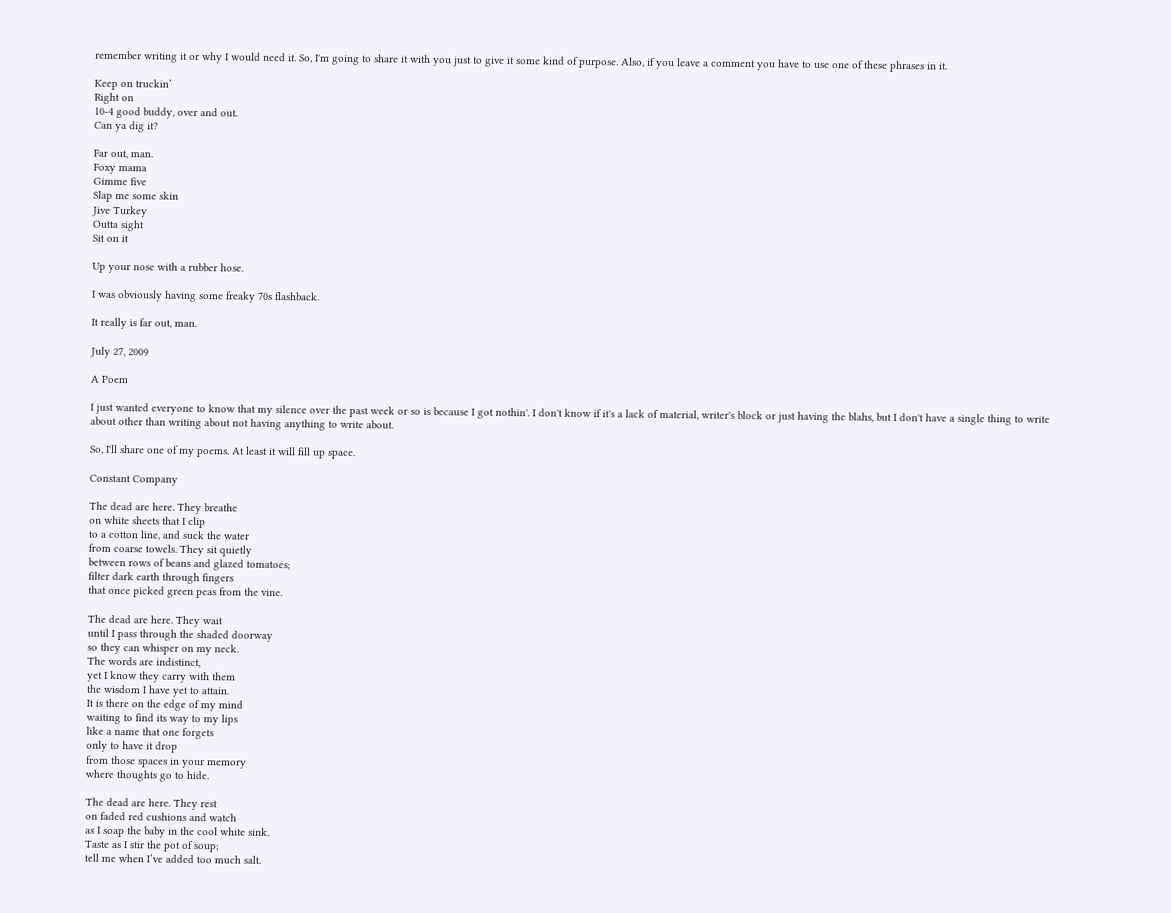remember writing it or why I would need it. So, I'm going to share it with you just to give it some kind of purpose. Also, if you leave a comment you have to use one of these phrases in it.

Keep on truckin’
Right on
10-4 good buddy, over and out.
Can ya dig it?

Far out, man.
Foxy mama
Gimme five
Slap me some skin
Jive Turkey
Outta sight
Sit on it

Up your nose with a rubber hose.

I was obviously having some freaky 70s flashback.

It really is far out, man.

July 27, 2009

A Poem

I just wanted everyone to know that my silence over the past week or so is because I got nothin'. I don't know if it's a lack of material, writer's block or just having the blahs, but I don't have a single thing to write about other than writing about not having anything to write about.

So, I'll share one of my poems. At least it will fill up space.

Constant Company

The dead are here. They breathe
on white sheets that I clip
to a cotton line, and suck the water
from coarse towels. They sit quietly
between rows of beans and glazed tomatoes;
filter dark earth through fingers
that once picked green peas from the vine.

The dead are here. They wait
until I pass through the shaded doorway
so they can whisper on my neck.
The words are indistinct,
yet I know they carry with them
the wisdom I have yet to attain.
It is there on the edge of my mind
waiting to find its way to my lips
like a name that one forgets
only to have it drop
from those spaces in your memory
where thoughts go to hide.

The dead are here. They rest
on faded red cushions and watch
as I soap the baby in the cool white sink.
Taste as I stir the pot of soup;
tell me when I’ve added too much salt.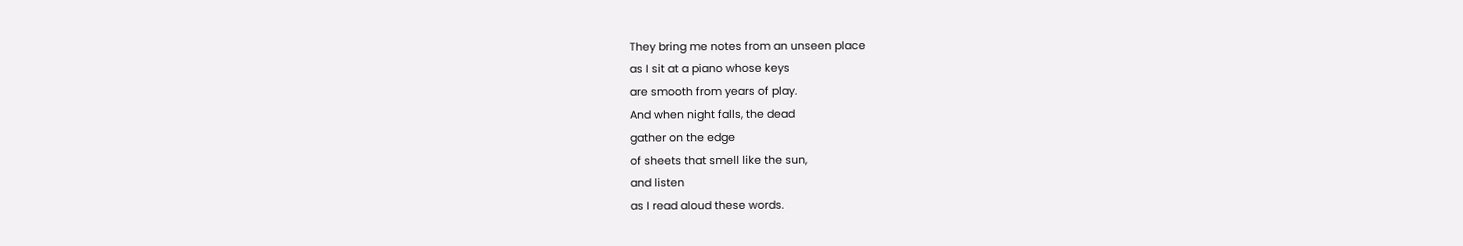They bring me notes from an unseen place
as I sit at a piano whose keys
are smooth from years of play.
And when night falls, the dead
gather on the edge
of sheets that smell like the sun,
and listen
as I read aloud these words.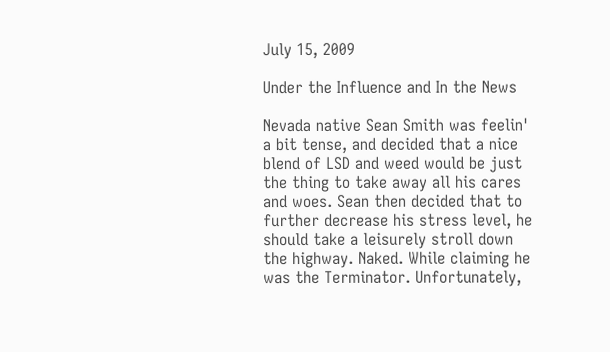July 15, 2009

Under the Influence and In the News

Nevada native Sean Smith was feelin' a bit tense, and decided that a nice blend of LSD and weed would be just the thing to take away all his cares and woes. Sean then decided that to further decrease his stress level, he should take a leisurely stroll down the highway. Naked. While claiming he was the Terminator. Unfortunately,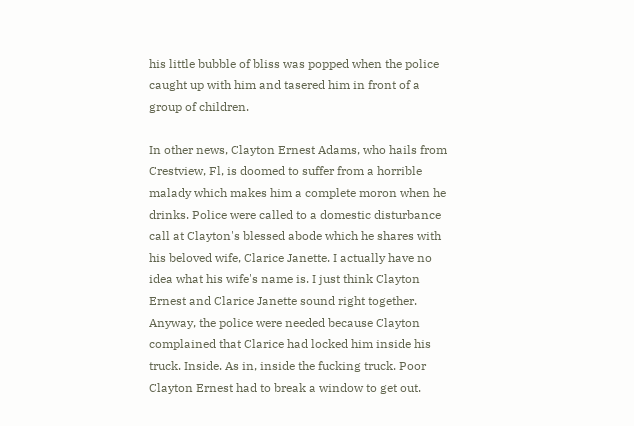his little bubble of bliss was popped when the police caught up with him and tasered him in front of a group of children.

In other news, Clayton Ernest Adams, who hails from Crestview, Fl, is doomed to suffer from a horrible malady which makes him a complete moron when he drinks. Police were called to a domestic disturbance call at Clayton's blessed abode which he shares with his beloved wife, Clarice Janette. I actually have no idea what his wife's name is. I just think Clayton Ernest and Clarice Janette sound right together. Anyway, the police were needed because Clayton complained that Clarice had locked him inside his truck. Inside. As in, inside the fucking truck. Poor Clayton Ernest had to break a window to get out.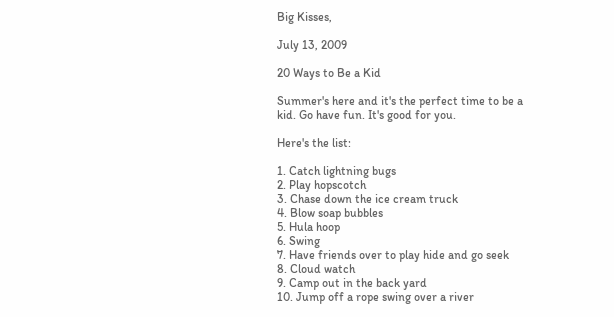Big Kisses,

July 13, 2009

20 Ways to Be a Kid

Summer's here and it's the perfect time to be a kid. Go have fun. It's good for you.

Here's the list:

1. Catch lightning bugs
2. Play hopscotch
3. Chase down the ice cream truck
4. Blow soap bubbles
5. Hula hoop
6. Swing
7. Have friends over to play hide and go seek
8. Cloud watch
9. Camp out in the back yard
10. Jump off a rope swing over a river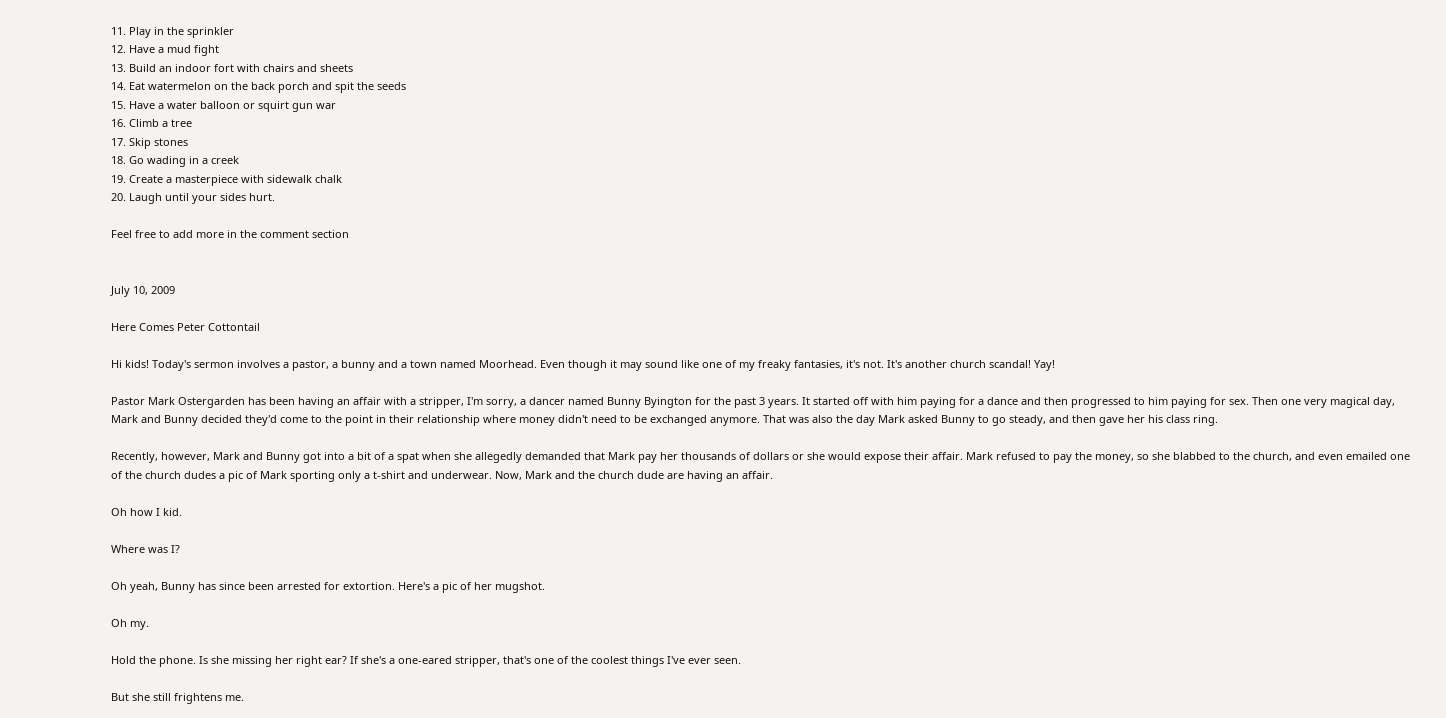11. Play in the sprinkler
12. Have a mud fight
13. Build an indoor fort with chairs and sheets
14. Eat watermelon on the back porch and spit the seeds
15. Have a water balloon or squirt gun war
16. Climb a tree
17. Skip stones
18. Go wading in a creek
19. Create a masterpiece with sidewalk chalk
20. Laugh until your sides hurt.

Feel free to add more in the comment section


July 10, 2009

Here Comes Peter Cottontail

Hi kids! Today's sermon involves a pastor, a bunny and a town named Moorhead. Even though it may sound like one of my freaky fantasies, it's not. It's another church scandal! Yay!

Pastor Mark Ostergarden has been having an affair with a stripper, I'm sorry, a dancer named Bunny Byington for the past 3 years. It started off with him paying for a dance and then progressed to him paying for sex. Then one very magical day, Mark and Bunny decided they'd come to the point in their relationship where money didn't need to be exchanged anymore. That was also the day Mark asked Bunny to go steady, and then gave her his class ring.

Recently, however, Mark and Bunny got into a bit of a spat when she allegedly demanded that Mark pay her thousands of dollars or she would expose their affair. Mark refused to pay the money, so she blabbed to the church, and even emailed one of the church dudes a pic of Mark sporting only a t-shirt and underwear. Now, Mark and the church dude are having an affair.

Oh how I kid.

Where was I?

Oh yeah, Bunny has since been arrested for extortion. Here's a pic of her mugshot.

Oh my.

Hold the phone. Is she missing her right ear? If she's a one-eared stripper, that's one of the coolest things I've ever seen.

But she still frightens me.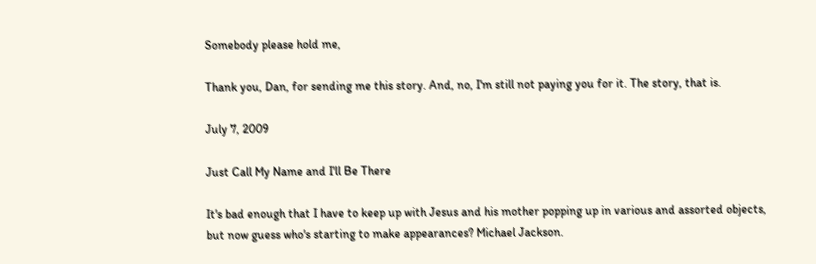Somebody please hold me,

Thank you, Dan, for sending me this story. And, no, I'm still not paying you for it. The story, that is.

July 7, 2009

Just Call My Name and I'll Be There

It's bad enough that I have to keep up with Jesus and his mother popping up in various and assorted objects, but now guess who's starting to make appearances? Michael Jackson.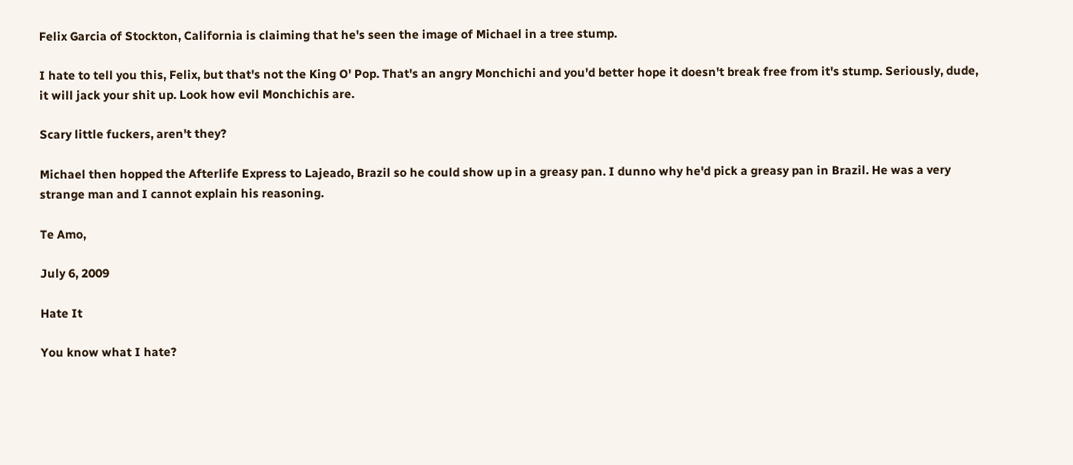Felix Garcia of Stockton, California is claiming that he's seen the image of Michael in a tree stump.

I hate to tell you this, Felix, but that's not the King O' Pop. That's an angry Monchichi and you'd better hope it doesn't break free from it's stump. Seriously, dude, it will jack your shit up. Look how evil Monchichis are.

Scary little fuckers, aren't they?

Michael then hopped the Afterlife Express to Lajeado, Brazil so he could show up in a greasy pan. I dunno why he'd pick a greasy pan in Brazil. He was a very strange man and I cannot explain his reasoning.

Te Amo,

July 6, 2009

Hate It

You know what I hate?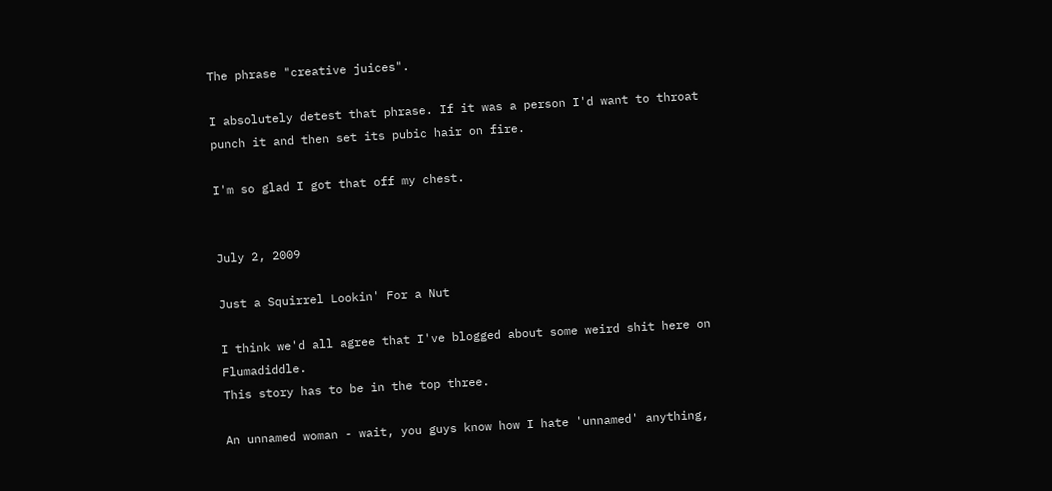The phrase "creative juices".

I absolutely detest that phrase. If it was a person I'd want to throat punch it and then set its pubic hair on fire.

I'm so glad I got that off my chest.


July 2, 2009

Just a Squirrel Lookin' For a Nut

I think we'd all agree that I've blogged about some weird shit here on Flumadiddle.
This story has to be in the top three.

An unnamed woman - wait, you guys know how I hate 'unnamed' anything,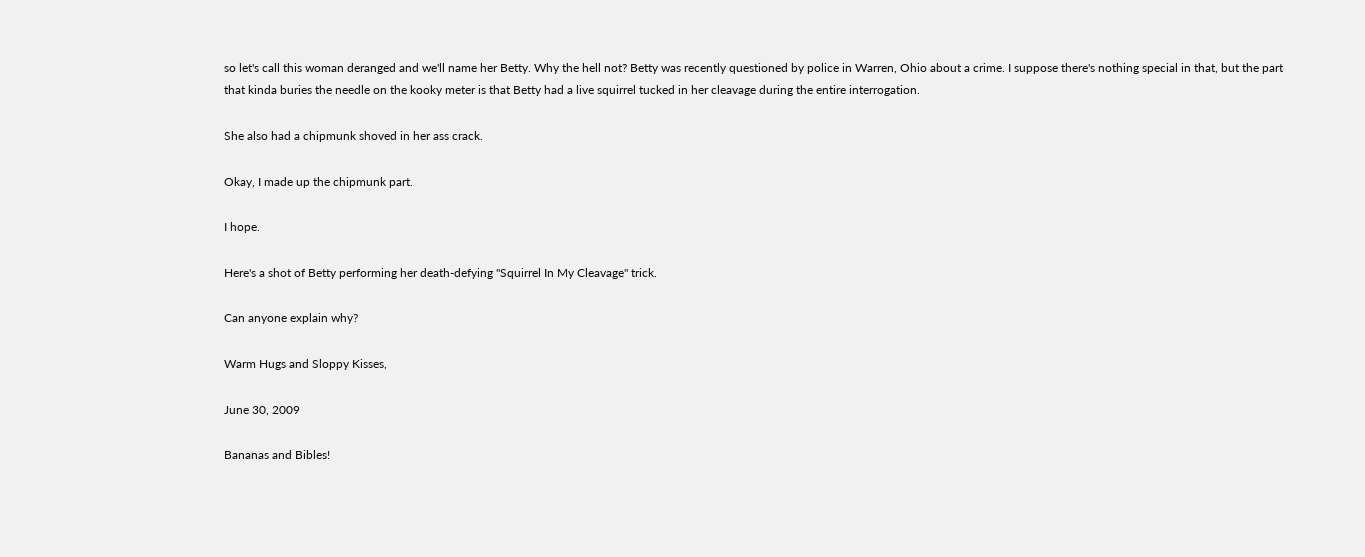so let's call this woman deranged and we'll name her Betty. Why the hell not? Betty was recently questioned by police in Warren, Ohio about a crime. I suppose there's nothing special in that, but the part that kinda buries the needle on the kooky meter is that Betty had a live squirrel tucked in her cleavage during the entire interrogation.

She also had a chipmunk shoved in her ass crack.

Okay, I made up the chipmunk part.

I hope.

Here's a shot of Betty performing her death-defying "Squirrel In My Cleavage" trick.

Can anyone explain why?

Warm Hugs and Sloppy Kisses,

June 30, 2009

Bananas and Bibles!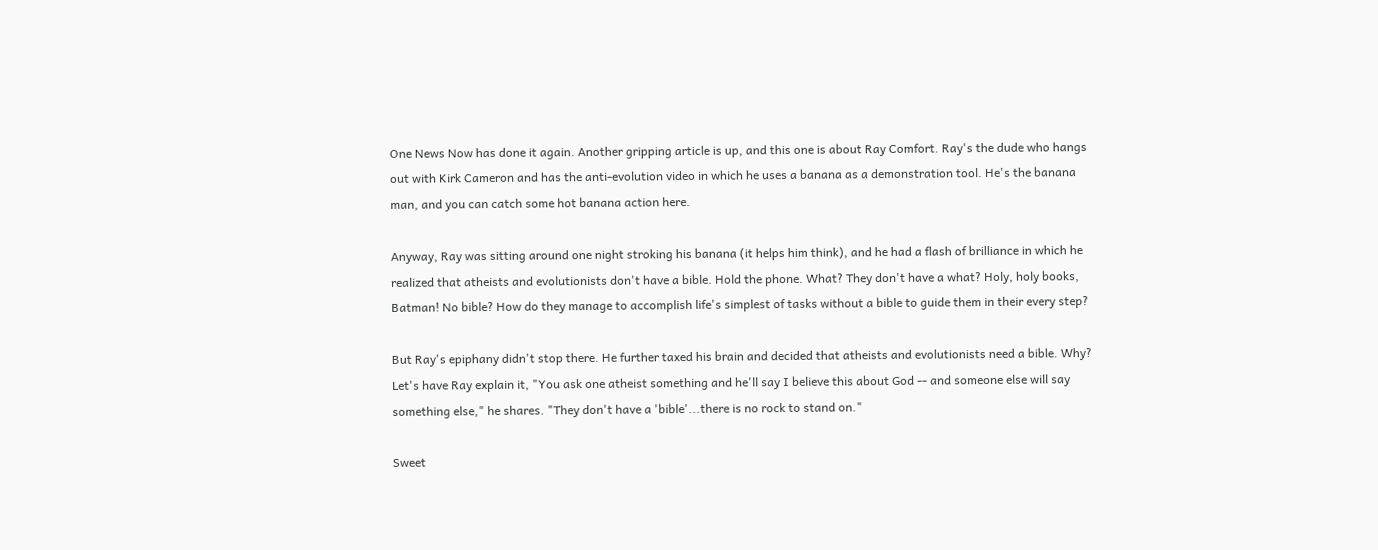One News Now has done it again. Another gripping article is up, and this one is about Ray Comfort. Ray's the dude who hangs out with Kirk Cameron and has the anti-evolution video in which he uses a banana as a demonstration tool. He's the banana man, and you can catch some hot banana action here.

Anyway, Ray was sitting around one night stroking his banana (it helps him think), and he had a flash of brilliance in which he realized that atheists and evolutionists don't have a bible. Hold the phone. What? They don't have a what? Holy, holy books, Batman! No bible? How do they manage to accomplish life's simplest of tasks without a bible to guide them in their every step?

But Ray's epiphany didn't stop there. He further taxed his brain and decided that atheists and evolutionists need a bible. Why? Let's have Ray explain it, "You ask one atheist something and he'll say I believe this about God -- and someone else will say something else," he shares. "They don't have a 'bible'...there is no rock to stand on."

Sweet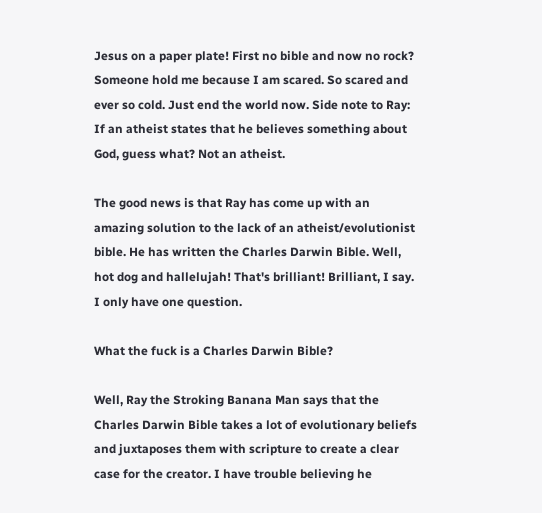Jesus on a paper plate! First no bible and now no rock? Someone hold me because I am scared. So scared and ever so cold. Just end the world now. Side note to Ray: If an atheist states that he believes something about God, guess what? Not an atheist.

The good news is that Ray has come up with an amazing solution to the lack of an atheist/evolutionist bible. He has written the Charles Darwin Bible. Well, hot dog and hallelujah! That's brilliant! Brilliant, I say. I only have one question.

What the fuck is a Charles Darwin Bible?

Well, Ray the Stroking Banana Man says that the Charles Darwin Bible takes a lot of evolutionary beliefs and juxtaposes them with scripture to create a clear case for the creator. I have trouble believing he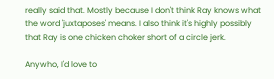really said that. Mostly because I don't think Ray knows what the word 'juxtaposes' means. I also think it's highly possibly that Ray is one chicken choker short of a circle jerk.

Anywho, I'd love to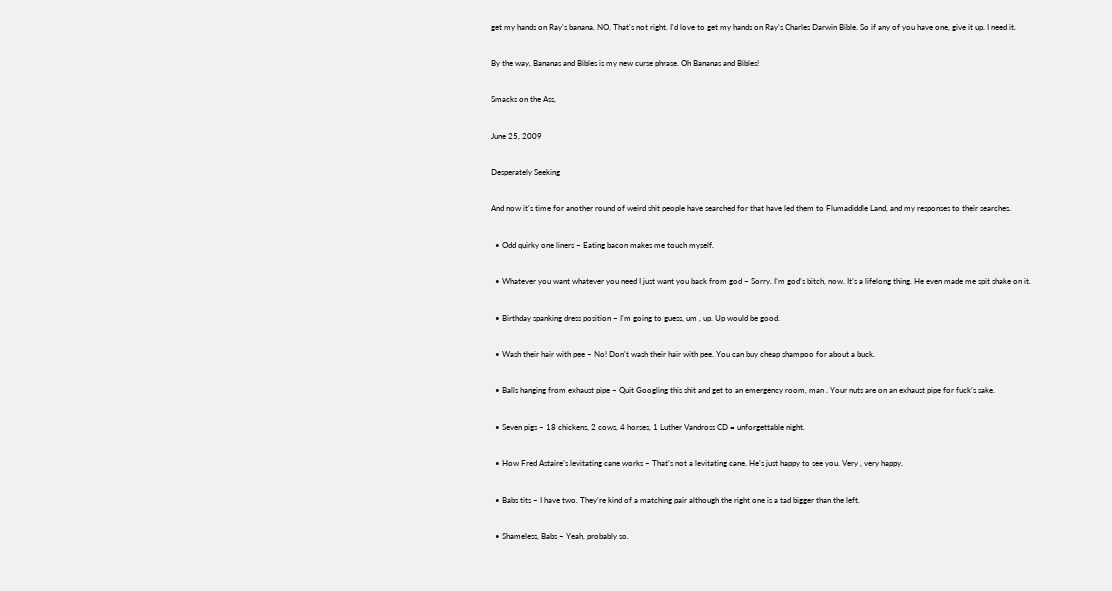get my hands on Ray's banana. NO. That's not right. I'd love to get my hands on Ray's Charles Darwin Bible. So if any of you have one, give it up. I need it.

By the way, Bananas and Bibles is my new curse phrase. Oh Bananas and Bibles!

Smacks on the Ass,

June 25, 2009

Desperately Seeking

And now it's time for another round of weird shit people have searched for that have led them to Flumadiddle Land, and my responses to their searches.

  • Odd quirky one liners – Eating bacon makes me touch myself.

  • Whatever you want whatever you need I just want you back from god – Sorry. I’m god’s bitch, now. It’s a lifelong thing. He even made me spit shake on it.

  • Birthday spanking dress position – I’m going to guess, um , up. Up would be good.

  • Wash their hair with pee – No! Don't wash their hair with pee. You can buy cheap shampoo for about a buck.

  • Balls hanging from exhaust pipe – Quit Googling this shit and get to an emergency room, man . Your nuts are on an exhaust pipe for fuck’s sake.

  • Seven pigs – 18 chickens, 2 cows, 4 horses, 1 Luther Vandross CD = unforgettable night.

  • How Fred Astaire’s levitating cane works – That’s not a levitating cane. He’s just happy to see you. Very , very happy.

  • Babs tits – I have two. They’re kind of a matching pair although the right one is a tad bigger than the left.

  • Shameless, Babs – Yeah, probably so.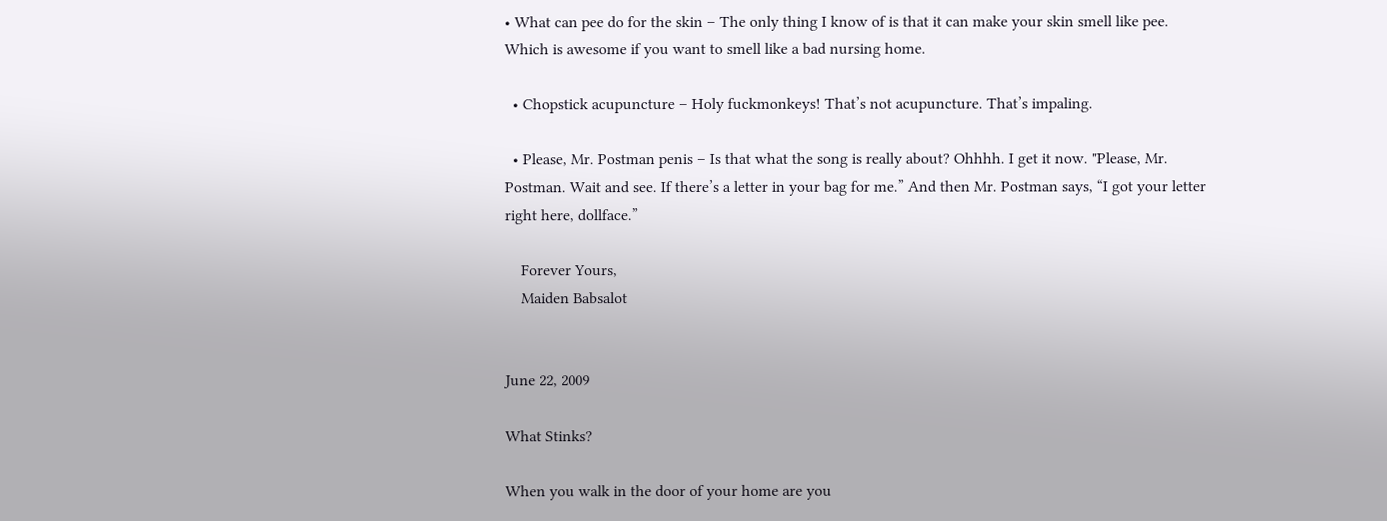• What can pee do for the skin – The only thing I know of is that it can make your skin smell like pee. Which is awesome if you want to smell like a bad nursing home.

  • Chopstick acupuncture – Holy fuckmonkeys! That’s not acupuncture. That’s impaling.

  • Please, Mr. Postman penis – Is that what the song is really about? Ohhhh. I get it now. "Please, Mr. Postman. Wait and see. If there’s a letter in your bag for me.” And then Mr. Postman says, “I got your letter right here, dollface.”

    Forever Yours,
    Maiden Babsalot


June 22, 2009

What Stinks?

When you walk in the door of your home are you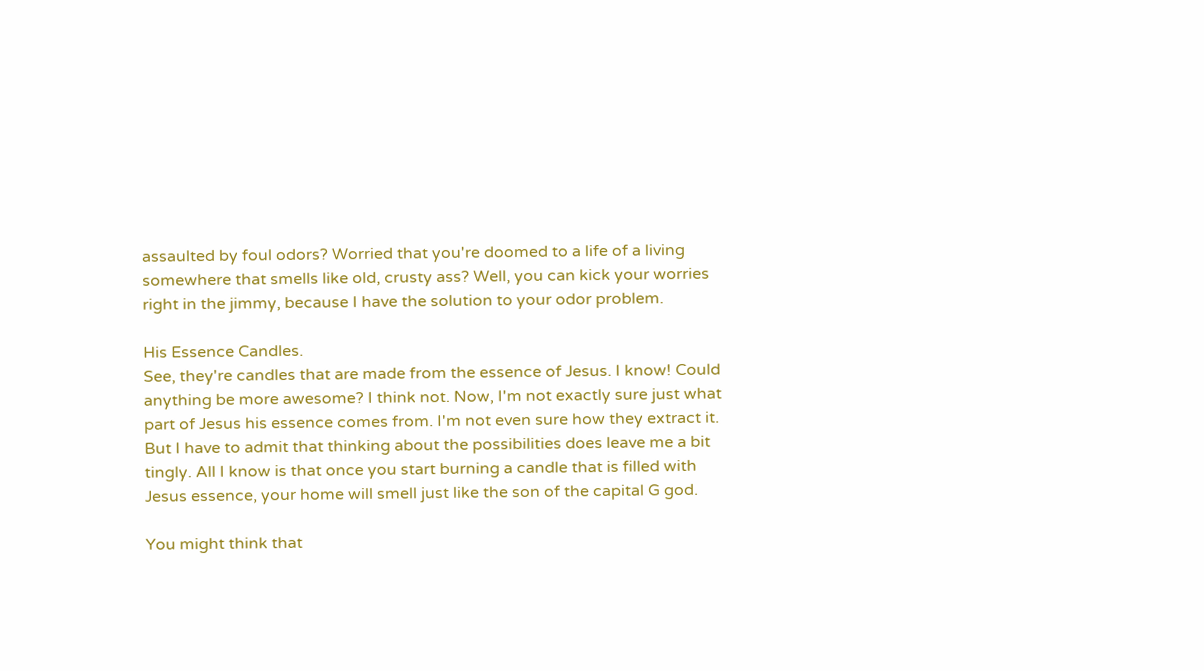assaulted by foul odors? Worried that you're doomed to a life of a living somewhere that smells like old, crusty ass? Well, you can kick your worries right in the jimmy, because I have the solution to your odor problem.

His Essence Candles.
See, they're candles that are made from the essence of Jesus. I know! Could anything be more awesome? I think not. Now, I'm not exactly sure just what part of Jesus his essence comes from. I'm not even sure how they extract it. But I have to admit that thinking about the possibilities does leave me a bit tingly. All I know is that once you start burning a candle that is filled with Jesus essence, your home will smell just like the son of the capital G god.

You might think that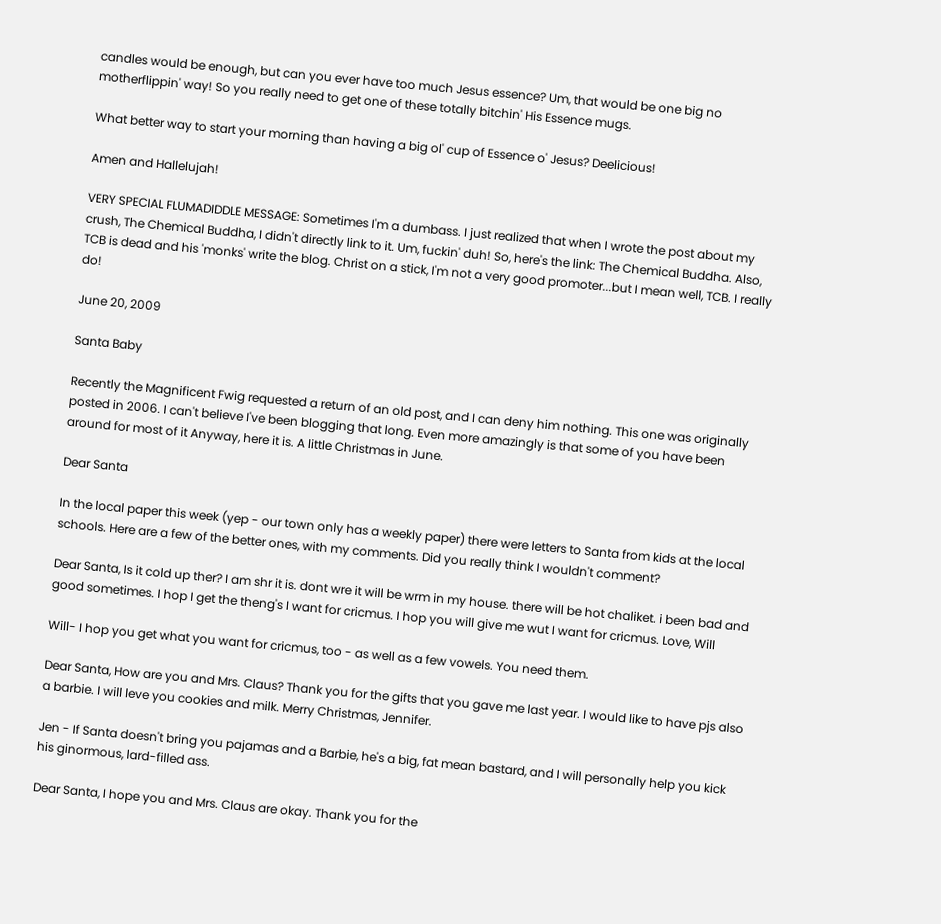candles would be enough, but can you ever have too much Jesus essence? Um, that would be one big no motherflippin' way! So you really need to get one of these totally bitchin' His Essence mugs.

What better way to start your morning than having a big ol' cup of Essence o' Jesus? Deelicious!

Amen and Hallelujah!

VERY SPECIAL FLUMADIDDLE MESSAGE: Sometimes I'm a dumbass. I just realized that when I wrote the post about my crush, The Chemical Buddha, I didn't directly link to it. Um, fuckin' duh! So, here's the link: The Chemical Buddha. Also, TCB is dead and his 'monks' write the blog. Christ on a stick, I'm not a very good promoter...but I mean well, TCB. I really do!

June 20, 2009

Santa Baby

Recently the Magnificent Fwig requested a return of an old post, and I can deny him nothing. This one was originally posted in 2006. I can't believe I've been blogging that long. Even more amazingly is that some of you have been around for most of it Anyway, here it is. A little Christmas in June.

Dear Santa

In the local paper this week (yep - our town only has a weekly paper) there were letters to Santa from kids at the local schools. Here are a few of the better ones, with my comments. Did you really think I wouldn't comment?

Dear Santa, Is it cold up ther? I am shr it is. dont wre it will be wrm in my house. there will be hot chaliket. i been bad and good sometimes. I hop I get the theng's I want for cricmus. I hop you will give me wut I want for cricmus. Love, Will

Will- I hop you get what you want for cricmus, too - as well as a few vowels. You need them.

Dear Santa, How are you and Mrs. Claus? Thank you for the gifts that you gave me last year. I would like to have pjs also a barbie. I will leve you cookies and milk. Merry Christmas, Jennifer.

Jen - If Santa doesn't bring you pajamas and a Barbie, he's a big, fat mean bastard, and I will personally help you kick his ginormous, lard-filled ass.

Dear Santa, I hope you and Mrs. Claus are okay. Thank you for the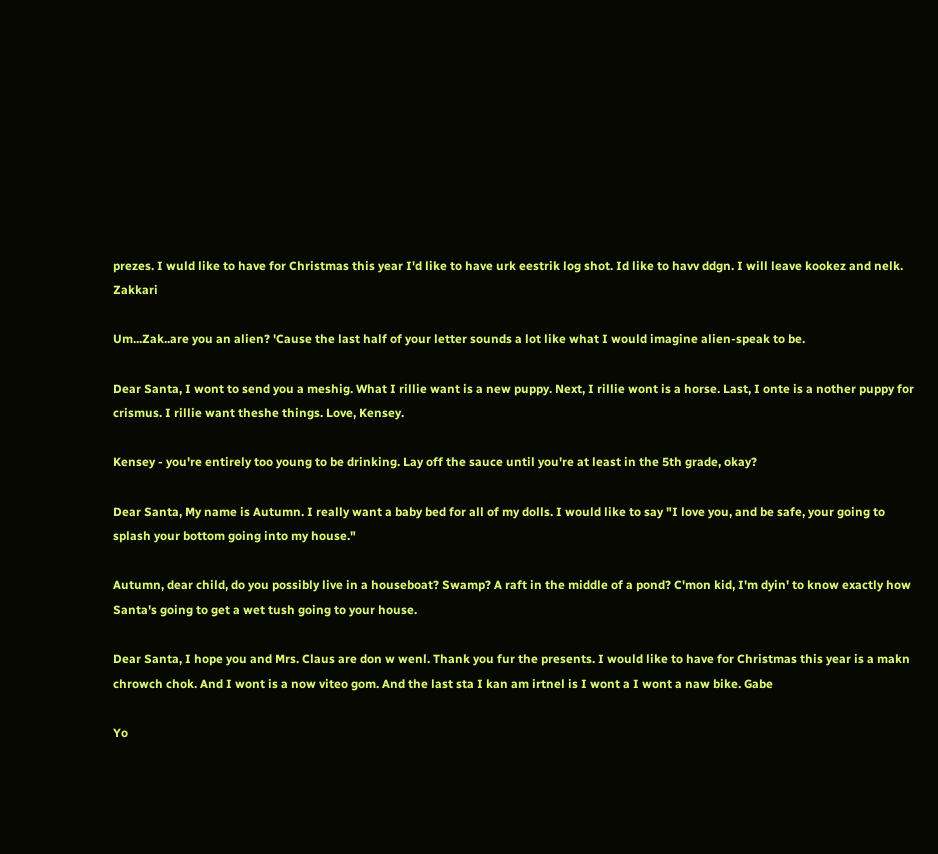prezes. I wuld like to have for Christmas this year I'd like to have urk eestrik log shot. Id like to havv ddgn. I will leave kookez and nelk. Zakkari

Um...Zak..are you an alien? 'Cause the last half of your letter sounds a lot like what I would imagine alien-speak to be.

Dear Santa, I wont to send you a meshig. What I rillie want is a new puppy. Next, I rillie wont is a horse. Last, I onte is a nother puppy for crismus. I rillie want theshe things. Love, Kensey.

Kensey - you're entirely too young to be drinking. Lay off the sauce until you're at least in the 5th grade, okay?

Dear Santa, My name is Autumn. I really want a baby bed for all of my dolls. I would like to say "I love you, and be safe, your going to splash your bottom going into my house."

Autumn, dear child, do you possibly live in a houseboat? Swamp? A raft in the middle of a pond? C'mon kid, I'm dyin' to know exactly how Santa's going to get a wet tush going to your house.

Dear Santa, I hope you and Mrs. Claus are don w wenl. Thank you fur the presents. I would like to have for Christmas this year is a makn chrowch chok. And I wont is a now viteo gom. And the last sta I kan am irtnel is I wont a I wont a naw bike. Gabe

Yo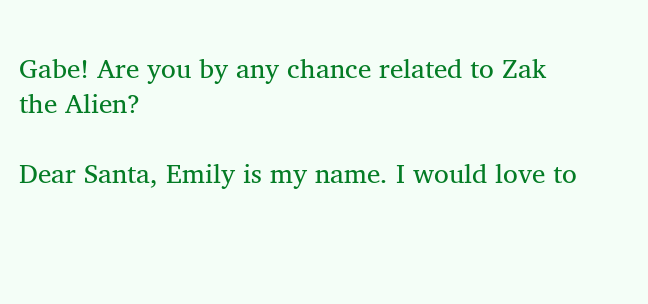Gabe! Are you by any chance related to Zak the Alien?

Dear Santa, Emily is my name. I would love to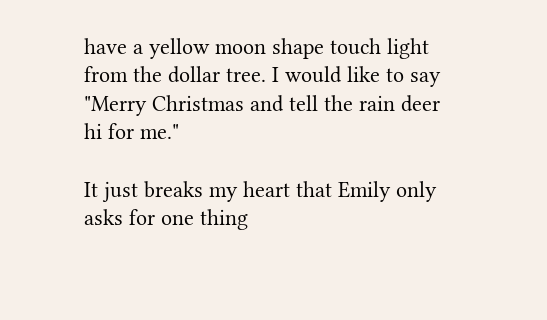have a yellow moon shape touch light from the dollar tree. I would like to say "Merry Christmas and tell the rain deer hi for me."

It just breaks my heart that Emily only asks for one thing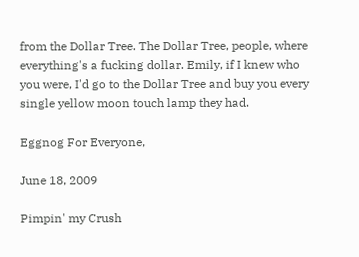from the Dollar Tree. The Dollar Tree, people, where everything's a fucking dollar. Emily, if I knew who you were, I'd go to the Dollar Tree and buy you every single yellow moon touch lamp they had.

Eggnog For Everyone,

June 18, 2009

Pimpin' my Crush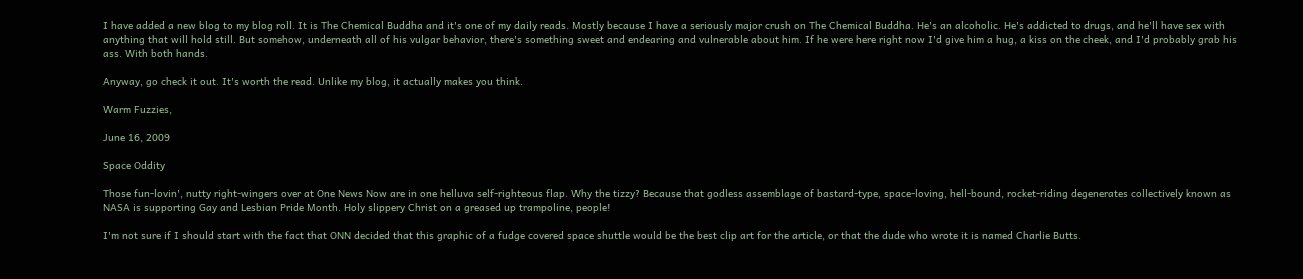I have added a new blog to my blog roll. It is The Chemical Buddha and it's one of my daily reads. Mostly because I have a seriously major crush on The Chemical Buddha. He's an alcoholic. He's addicted to drugs, and he'll have sex with anything that will hold still. But somehow, underneath all of his vulgar behavior, there's something sweet and endearing and vulnerable about him. If he were here right now I'd give him a hug, a kiss on the cheek, and I'd probably grab his ass. With both hands.

Anyway, go check it out. It's worth the read. Unlike my blog, it actually makes you think.

Warm Fuzzies,

June 16, 2009

Space Oddity

Those fun-lovin', nutty right-wingers over at One News Now are in one helluva self-righteous flap. Why the tizzy? Because that godless assemblage of bastard-type, space-loving, hell-bound, rocket-riding degenerates collectively known as NASA is supporting Gay and Lesbian Pride Month. Holy slippery Christ on a greased up trampoline, people!

I'm not sure if I should start with the fact that ONN decided that this graphic of a fudge covered space shuttle would be the best clip art for the article, or that the dude who wrote it is named Charlie Butts.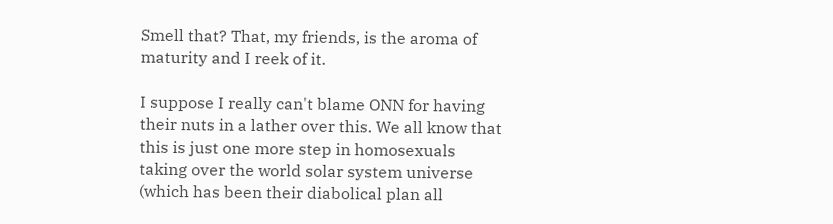Smell that? That, my friends, is the aroma of maturity and I reek of it.

I suppose I really can't blame ONN for having their nuts in a lather over this. We all know that this is just one more step in homosexuals taking over the world solar system universe (which has been their diabolical plan all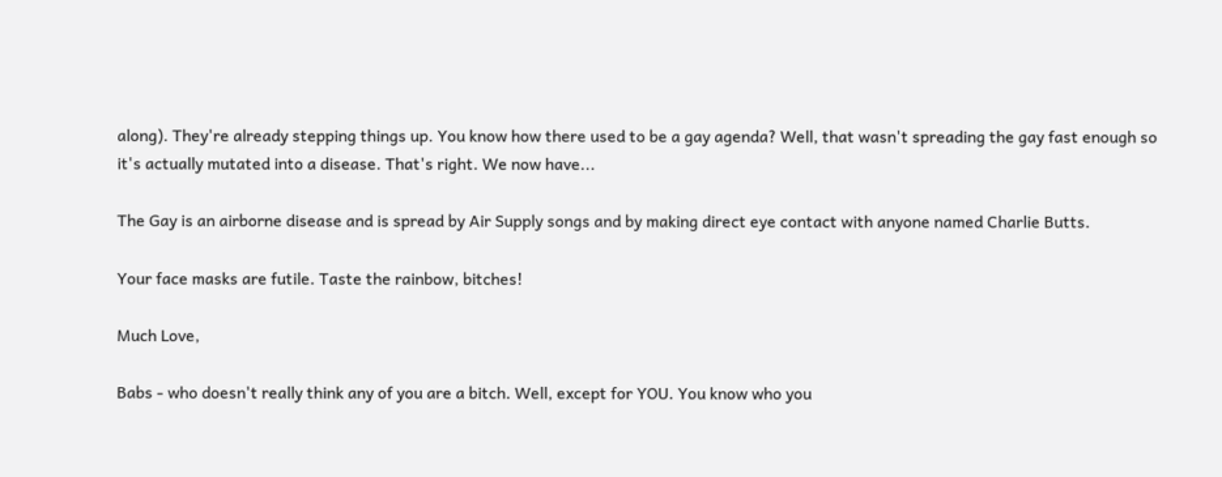along). They're already stepping things up. You know how there used to be a gay agenda? Well, that wasn't spreading the gay fast enough so it's actually mutated into a disease. That's right. We now have...

The Gay is an airborne disease and is spread by Air Supply songs and by making direct eye contact with anyone named Charlie Butts.

Your face masks are futile. Taste the rainbow, bitches!

Much Love,

Babs - who doesn't really think any of you are a bitch. Well, except for YOU. You know who you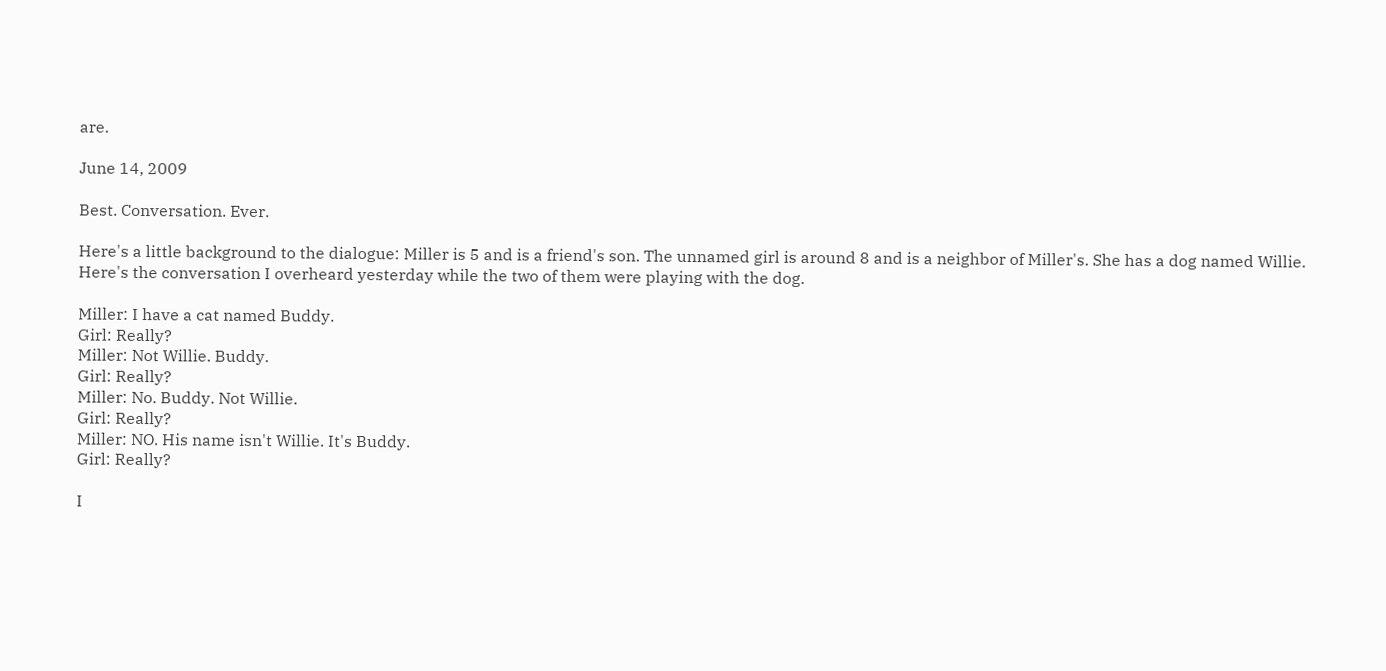are.

June 14, 2009

Best. Conversation. Ever.

Here's a little background to the dialogue: Miller is 5 and is a friend's son. The unnamed girl is around 8 and is a neighbor of Miller's. She has a dog named Willie. Here's the conversation I overheard yesterday while the two of them were playing with the dog.

Miller: I have a cat named Buddy.
Girl: Really?
Miller: Not Willie. Buddy.
Girl: Really?
Miller: No. Buddy. Not Willie.
Girl: Really?
Miller: NO. His name isn't Willie. It's Buddy.
Girl: Really?

I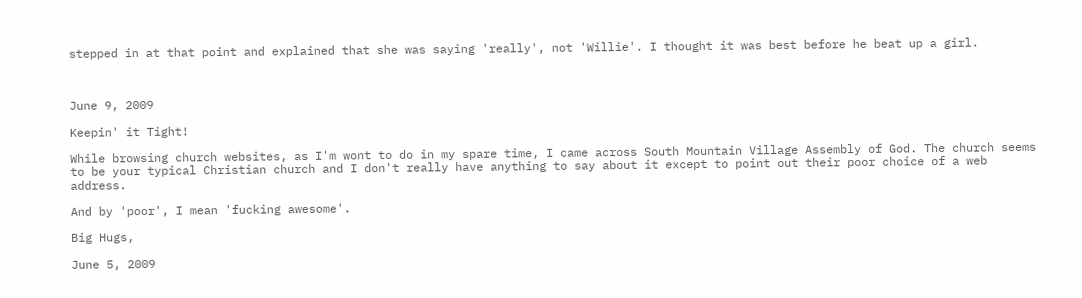stepped in at that point and explained that she was saying 'really', not 'Willie'. I thought it was best before he beat up a girl.



June 9, 2009

Keepin' it Tight!

While browsing church websites, as I'm wont to do in my spare time, I came across South Mountain Village Assembly of God. The church seems to be your typical Christian church and I don't really have anything to say about it except to point out their poor choice of a web address.

And by 'poor', I mean 'fucking awesome'.

Big Hugs,

June 5, 2009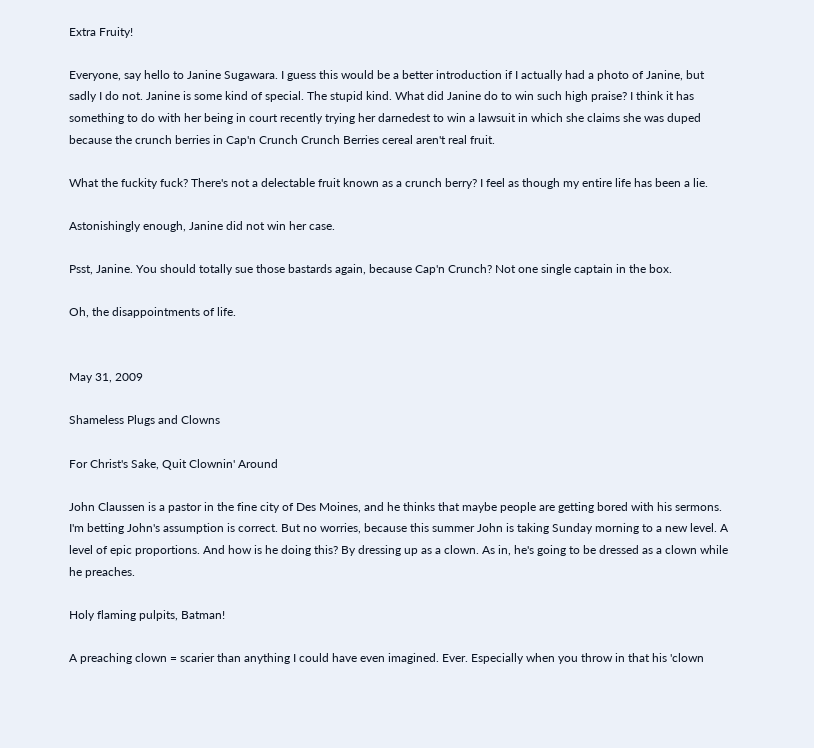Extra Fruity!

Everyone, say hello to Janine Sugawara. I guess this would be a better introduction if I actually had a photo of Janine, but sadly I do not. Janine is some kind of special. The stupid kind. What did Janine do to win such high praise? I think it has something to do with her being in court recently trying her darnedest to win a lawsuit in which she claims she was duped because the crunch berries in Cap'n Crunch Crunch Berries cereal aren't real fruit.

What the fuckity fuck? There's not a delectable fruit known as a crunch berry? I feel as though my entire life has been a lie.

Astonishingly enough, Janine did not win her case.

Psst, Janine. You should totally sue those bastards again, because Cap'n Crunch? Not one single captain in the box.

Oh, the disappointments of life.


May 31, 2009

Shameless Plugs and Clowns

For Christ's Sake, Quit Clownin' Around

John Claussen is a pastor in the fine city of Des Moines, and he thinks that maybe people are getting bored with his sermons. I'm betting John's assumption is correct. But no worries, because this summer John is taking Sunday morning to a new level. A level of epic proportions. And how is he doing this? By dressing up as a clown. As in, he's going to be dressed as a clown while he preaches.

Holy flaming pulpits, Batman!

A preaching clown = scarier than anything I could have even imagined. Ever. Especially when you throw in that his 'clown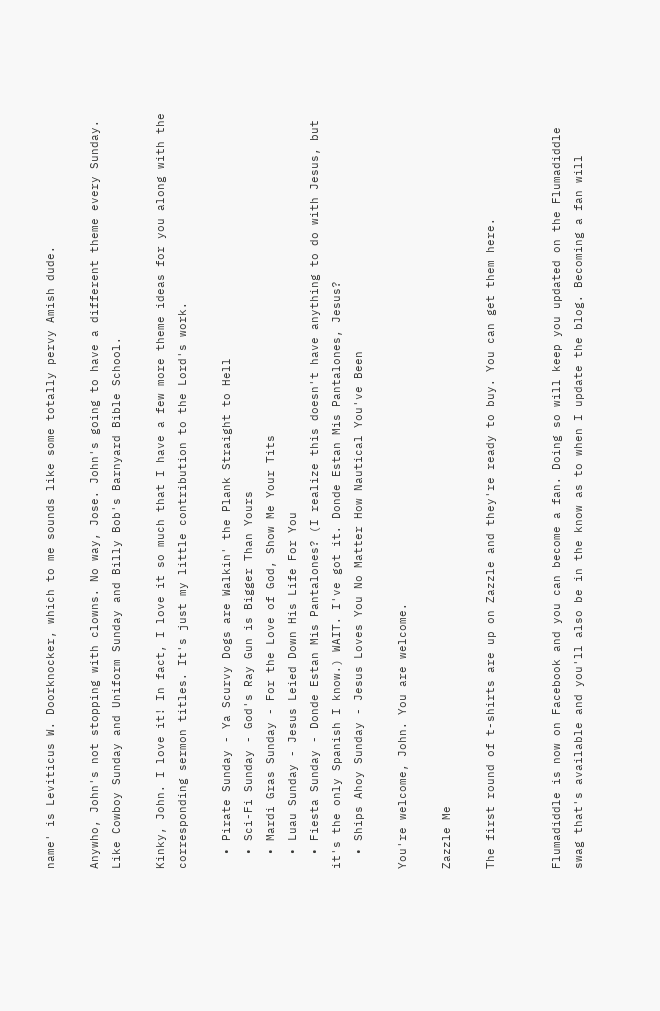name' is Leviticus W. Doorknocker, which to me sounds like some totally pervy Amish dude.

Anywho, John's not stopping with clowns. No way, Jose. John's going to have a different theme every Sunday. Like Cowboy Sunday and Uniform Sunday and Billy Bob's Barnyard Bible School.

Kinky, John. I love it! In fact, I love it so much that I have a few more theme ideas for you along with the corresponding sermon titles. It's just my little contribution to the Lord's work.

  • Pirate Sunday - Ya Scurvy Dogs are Walkin' the Plank Straight to Hell
  • Sci-Fi Sunday - God's Ray Gun is Bigger Than Yours
  • Mardi Gras Sunday - For the Love of God, Show Me Your Tits
  • Luau Sunday - Jesus Leied Down His Life For You
  • Fiesta Sunday - Donde Estan Mis Pantalones? (I realize this doesn't have anything to do with Jesus, but it's the only Spanish I know.) WAIT. I've got it. Donde Estan Mis Pantalones, Jesus?
  • Ships Ahoy Sunday - Jesus Loves You No Matter How Nautical You've Been

You're welcome, John. You are welcome.

Zazzle Me

The first round of t-shirts are up on Zazzle and they're ready to buy. You can get them here.


Flumadiddle is now on Facebook and you can become a fan. Doing so will keep you updated on the Flumadiddle swag that's available and you'll also be in the know as to when I update the blog. Becoming a fan will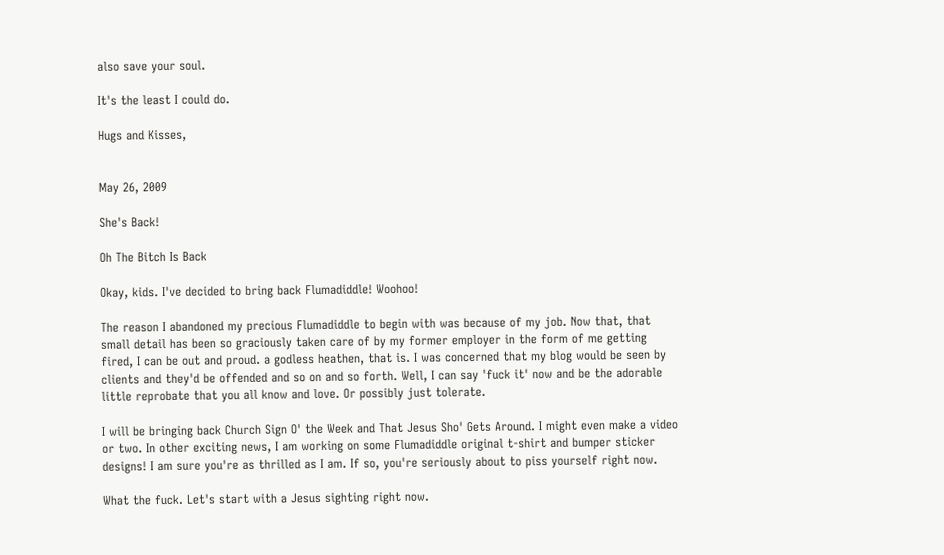also save your soul.

It's the least I could do.

Hugs and Kisses,


May 26, 2009

She's Back!

Oh The Bitch Is Back

Okay, kids. I've decided to bring back Flumadiddle! Woohoo!

The reason I abandoned my precious Flumadiddle to begin with was because of my job. Now that, that small detail has been so graciously taken care of by my former employer in the form of me getting fired, I can be out and proud. a godless heathen, that is. I was concerned that my blog would be seen by clients and they'd be offended and so on and so forth. Well, I can say 'fuck it' now and be the adorable little reprobate that you all know and love. Or possibly just tolerate.

I will be bringing back Church Sign O' the Week and That Jesus Sho' Gets Around. I might even make a video or two. In other exciting news, I am working on some Flumadiddle original t-shirt and bumper sticker designs! I am sure you're as thrilled as I am. If so, you're seriously about to piss yourself right now.

What the fuck. Let's start with a Jesus sighting right now.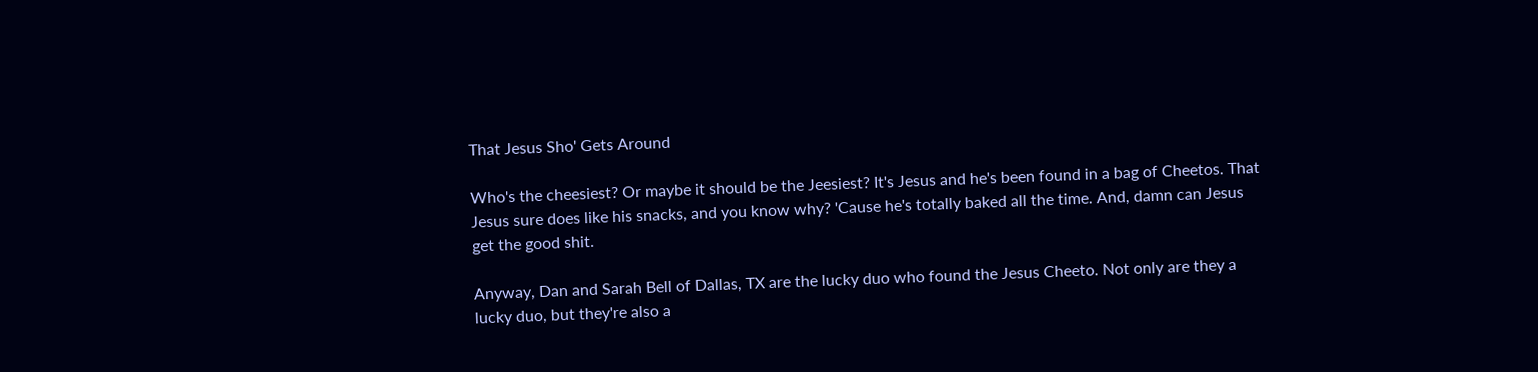That Jesus Sho' Gets Around

Who's the cheesiest? Or maybe it should be the Jeesiest? It's Jesus and he's been found in a bag of Cheetos. That Jesus sure does like his snacks, and you know why? 'Cause he's totally baked all the time. And, damn can Jesus get the good shit.

Anyway, Dan and Sarah Bell of Dallas, TX are the lucky duo who found the Jesus Cheeto. Not only are they a lucky duo, but they're also a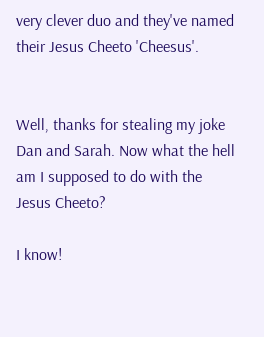very clever duo and they've named their Jesus Cheeto 'Cheesus'.


Well, thanks for stealing my joke Dan and Sarah. Now what the hell am I supposed to do with the Jesus Cheeto?

I know!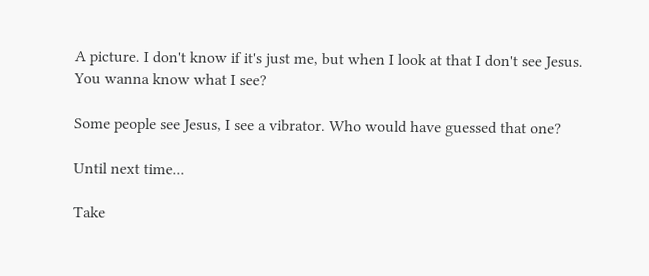A picture. I don't know if it's just me, but when I look at that I don't see Jesus. You wanna know what I see?

Some people see Jesus, I see a vibrator. Who would have guessed that one?

Until next time...

Take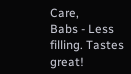Care,
Babs - Less filling. Tastes great!